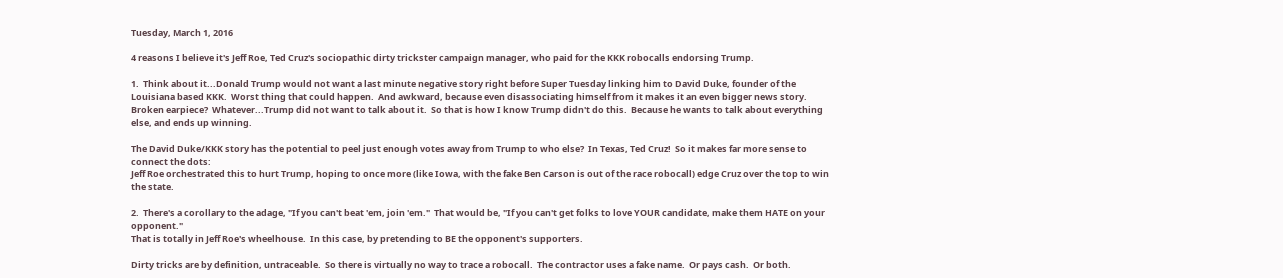Tuesday, March 1, 2016

4 reasons I believe it's Jeff Roe, Ted Cruz's sociopathic dirty trickster campaign manager, who paid for the KKK robocalls endorsing Trump.

1.  Think about it...Donald Trump would not want a last minute negative story right before Super Tuesday linking him to David Duke, founder of the Louisiana based KKK.  Worst thing that could happen.  And awkward, because even disassociating himself from it makes it an even bigger news story.  Broken earpiece?  Whatever...Trump did not want to talk about it.  So that is how I know Trump didn't do this.  Because he wants to talk about everything else, and ends up winning.

The David Duke/KKK story has the potential to peel just enough votes away from Trump to who else?  In Texas, Ted Cruz!  So it makes far more sense to connect the dots:
Jeff Roe orchestrated this to hurt Trump, hoping to once more (like Iowa, with the fake Ben Carson is out of the race robocall) edge Cruz over the top to win the state.

2.  There's a corollary to the adage, "If you can't beat 'em, join 'em."  That would be, "If you can't get folks to love YOUR candidate, make them HATE on your opponent."
That is totally in Jeff Roe's wheelhouse.  In this case, by pretending to BE the opponent's supporters.

Dirty tricks are by definition, untraceable.  So there is virtually no way to trace a robocall.  The contractor uses a fake name.  Or pays cash.  Or both.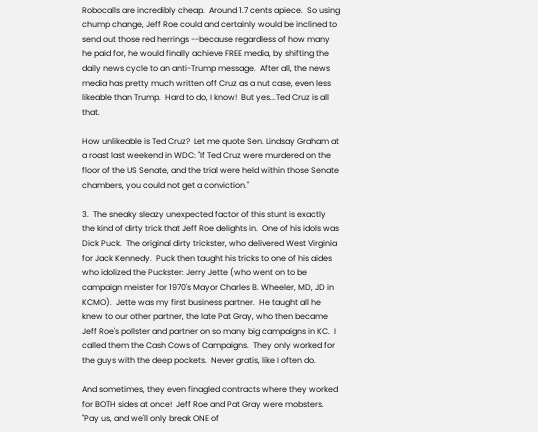Robocalls are incredibly cheap.  Around 1.7 cents apiece.  So using chump change, Jeff Roe could and certainly would be inclined to send out those red herrings --because regardless of how many he paid for, he would finally achieve FREE media, by shifting the daily news cycle to an anti-Trump message.  After all, the news media has pretty much written off Cruz as a nut case, even less likeable than Trump.  Hard to do, I know!  But yes...Ted Cruz is all that.

How unlikeable is Ted Cruz?  Let me quote Sen. Lindsay Graham at a roast last weekend in WDC: "If Ted Cruz were murdered on the floor of the US Senate, and the trial were held within those Senate chambers, you could not get a conviction."

3.  The sneaky sleazy unexpected factor of this stunt is exactly the kind of dirty trick that Jeff Roe delights in.  One of his idols was Dick Puck.  The original dirty trickster, who delivered West Virginia for Jack Kennedy.  Puck then taught his tricks to one of his aides who idolized the Puckster: Jerry Jette (who went on to be campaign meister for 1970's Mayor Charles B. Wheeler, MD, JD in KCMO).  Jette was my first business partner.  He taught all he knew to our other partner, the late Pat Gray, who then became Jeff Roe's pollster and partner on so many big campaigns in KC.  I called them the Cash Cows of Campaigns.  They only worked for the guys with the deep pockets.  Never gratis, like I often do.

And sometimes, they even finagled contracts where they worked for BOTH sides at once!  Jeff Roe and Pat Gray were mobsters.  "Pay us, and we'll only break ONE of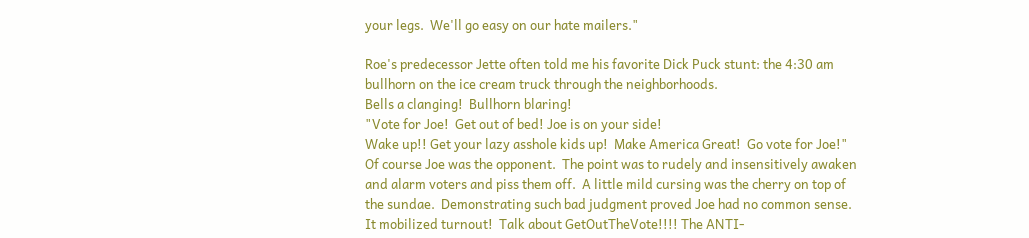your legs.  We'll go easy on our hate mailers."

Roe's predecessor Jette often told me his favorite Dick Puck stunt: the 4:30 am bullhorn on the ice cream truck through the neighborhoods.
Bells a clanging!  Bullhorn blaring!
"Vote for Joe!  Get out of bed! Joe is on your side!
Wake up!! Get your lazy asshole kids up!  Make America Great!  Go vote for Joe!"
Of course Joe was the opponent.  The point was to rudely and insensitively awaken and alarm voters and piss them off.  A little mild cursing was the cherry on top of the sundae.  Demonstrating such bad judgment proved Joe had no common sense.  It mobilized turnout!  Talk about GetOutTheVote!!!! The ANTI-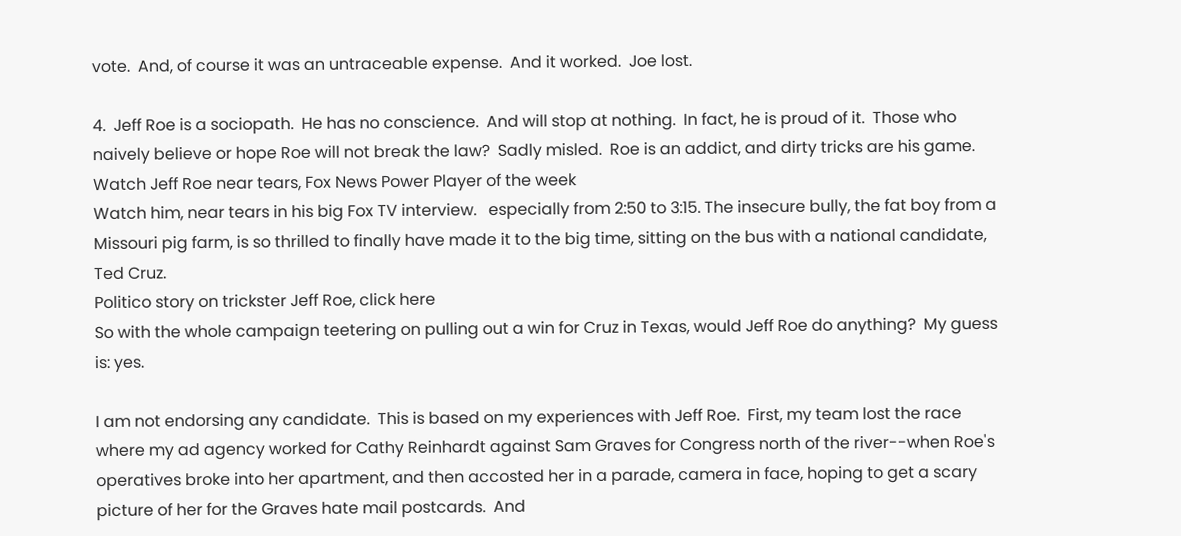vote.  And, of course it was an untraceable expense.  And it worked.  Joe lost.

4.  Jeff Roe is a sociopath.  He has no conscience.  And will stop at nothing.  In fact, he is proud of it.  Those who naively believe or hope Roe will not break the law?  Sadly misled.  Roe is an addict, and dirty tricks are his game.
Watch Jeff Roe near tears, Fox News Power Player of the week
Watch him, near tears in his big Fox TV interview.   especially from 2:50 to 3:15. The insecure bully, the fat boy from a Missouri pig farm, is so thrilled to finally have made it to the big time, sitting on the bus with a national candidate, Ted Cruz.
Politico story on trickster Jeff Roe, click here
So with the whole campaign teetering on pulling out a win for Cruz in Texas, would Jeff Roe do anything?  My guess is: yes.

I am not endorsing any candidate.  This is based on my experiences with Jeff Roe.  First, my team lost the race where my ad agency worked for Cathy Reinhardt against Sam Graves for Congress north of the river--when Roe's operatives broke into her apartment, and then accosted her in a parade, camera in face, hoping to get a scary picture of her for the Graves hate mail postcards.  And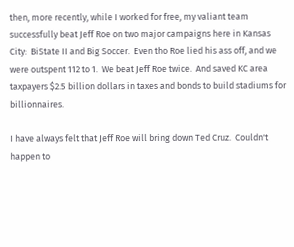then, more recently, while I worked for free, my valiant team successfully beat Jeff Roe on two major campaigns here in Kansas City:  BiState II and Big Soccer.  Even tho Roe lied his ass off, and we were outspent 112 to 1.  We beat Jeff Roe twice.  And saved KC area taxpayers $2.5 billion dollars in taxes and bonds to build stadiums for billionnaires.

I have always felt that Jeff Roe will bring down Ted Cruz.  Couldn't happen to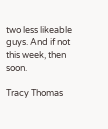two less likeable guys. And if not this week, then soon.

Tracy Thomas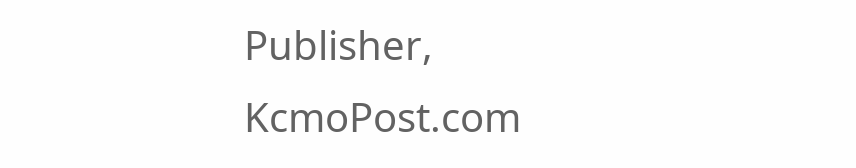Publisher, KcmoPost.com